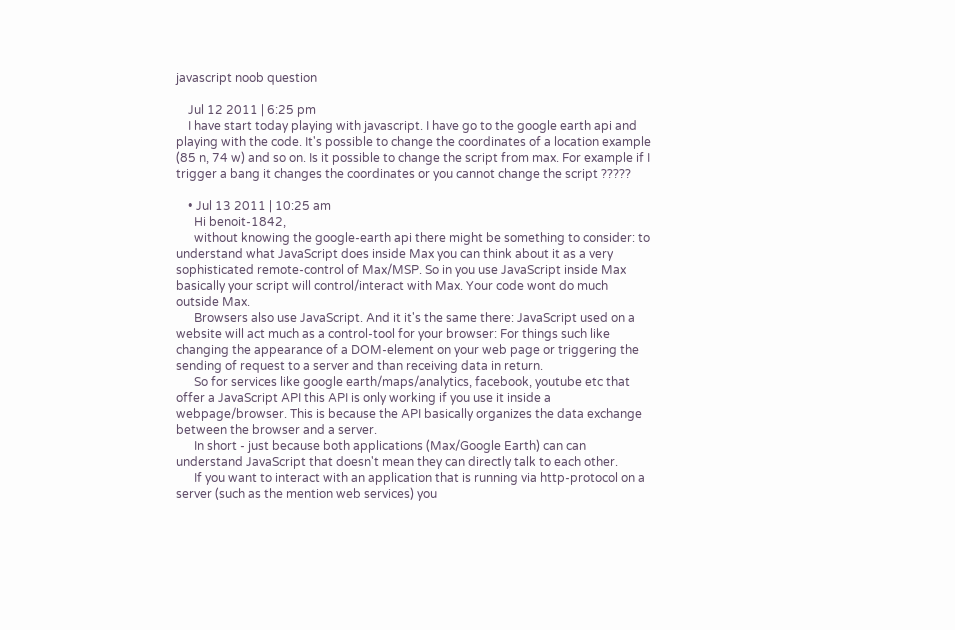javascript noob question

    Jul 12 2011 | 6:25 pm
    I have start today playing with javascript. I have go to the google earth api and playing with the code. It's possible to change the coordinates of a location example (85 n, 74 w) and so on. Is it possible to change the script from max. For example if I trigger a bang it changes the coordinates or you cannot change the script ?????

    • Jul 13 2011 | 10:25 am
      Hi benoit-1842,
      without knowing the google-earth api there might be something to consider: to understand what JavaScript does inside Max you can think about it as a very sophisticated remote-control of Max/MSP. So in you use JavaScript inside Max basically your script will control/interact with Max. Your code wont do much outside Max.
      Browsers also use JavaScript. And it it's the same there: JavaScript used on a website will act much as a control-tool for your browser: For things such like changing the appearance of a DOM-element on your web page or triggering the sending of request to a server and than receiving data in return.
      So for services like google earth/maps/analytics, facebook, youtube etc that offer a JavaScript API this API is only working if you use it inside a webpage/browser. This is because the API basically organizes the data exchange between the browser and a server.
      In short - just because both applications (Max/Google Earth) can can understand JavaScript that doesn't mean they can directly talk to each other.
      If you want to interact with an application that is running via http-protocol on a server (such as the mention web services) you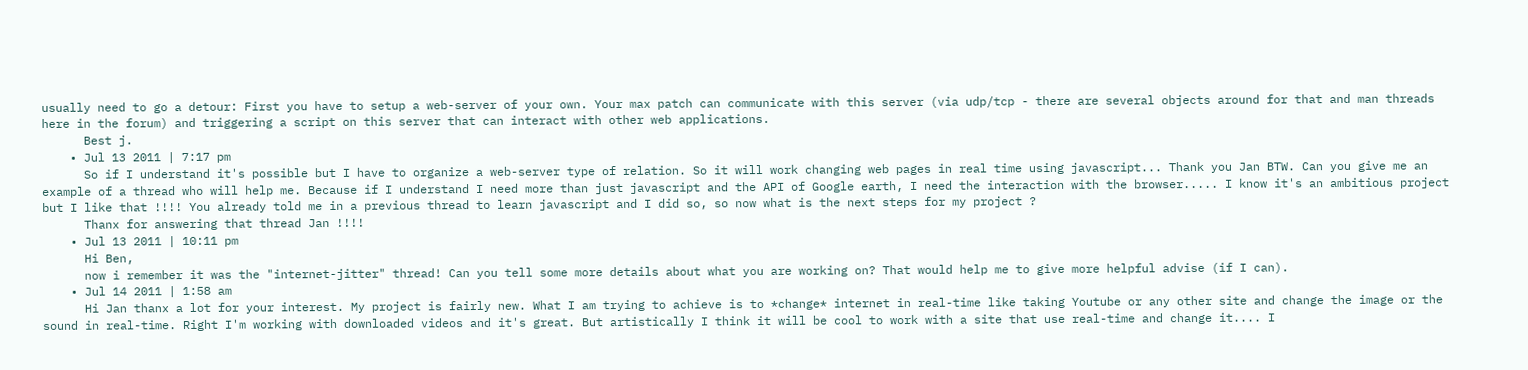usually need to go a detour: First you have to setup a web-server of your own. Your max patch can communicate with this server (via udp/tcp - there are several objects around for that and man threads here in the forum) and triggering a script on this server that can interact with other web applications.
      Best j.
    • Jul 13 2011 | 7:17 pm
      So if I understand it's possible but I have to organize a web-server type of relation. So it will work changing web pages in real time using javascript... Thank you Jan BTW. Can you give me an example of a thread who will help me. Because if I understand I need more than just javascript and the API of Google earth, I need the interaction with the browser..... I know it's an ambitious project but I like that !!!! You already told me in a previous thread to learn javascript and I did so, so now what is the next steps for my project ?
      Thanx for answering that thread Jan !!!!
    • Jul 13 2011 | 10:11 pm
      Hi Ben,
      now i remember it was the "internet-jitter" thread! Can you tell some more details about what you are working on? That would help me to give more helpful advise (if I can).
    • Jul 14 2011 | 1:58 am
      Hi Jan thanx a lot for your interest. My project is fairly new. What I am trying to achieve is to *change* internet in real-time like taking Youtube or any other site and change the image or the sound in real-time. Right I'm working with downloaded videos and it's great. But artistically I think it will be cool to work with a site that use real-time and change it.... I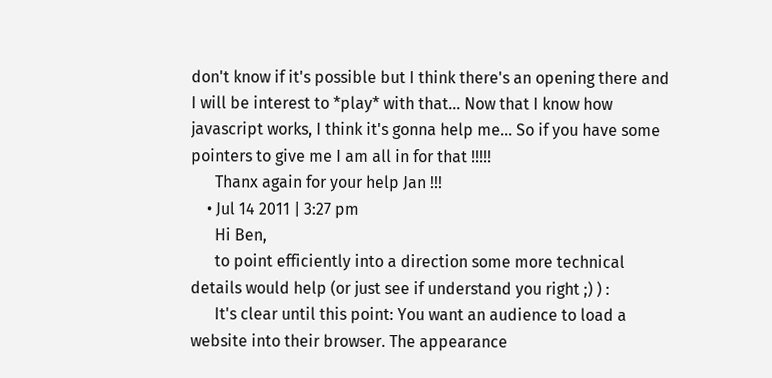don't know if it's possible but I think there's an opening there and I will be interest to *play* with that... Now that I know how javascript works, I think it's gonna help me... So if you have some pointers to give me I am all in for that !!!!!
      Thanx again for your help Jan !!!
    • Jul 14 2011 | 3:27 pm
      Hi Ben,
      to point efficiently into a direction some more technical details would help (or just see if understand you right ;) ) :
      It's clear until this point: You want an audience to load a website into their browser. The appearance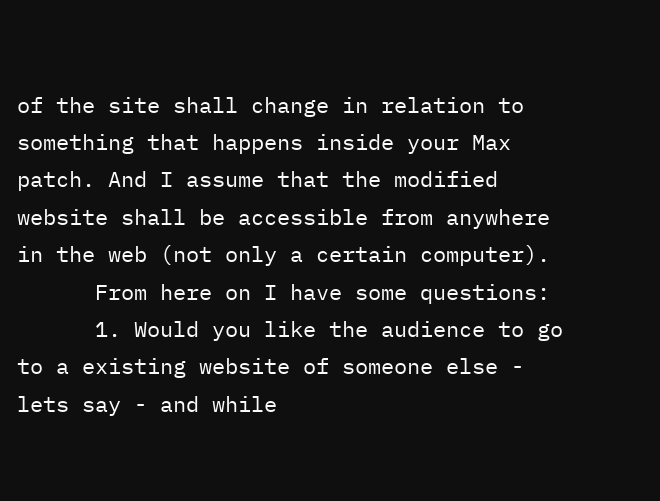of the site shall change in relation to something that happens inside your Max patch. And I assume that the modified website shall be accessible from anywhere in the web (not only a certain computer).
      From here on I have some questions:
      1. Would you like the audience to go to a existing website of someone else - lets say - and while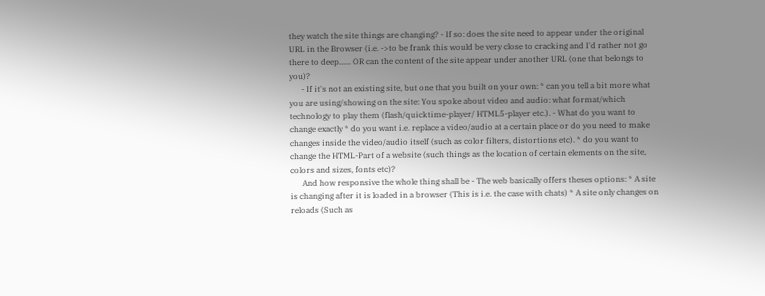they watch the site things are changing? - If so: does the site need to appear under the original URL in the Browser (i.e. ->to be frank this would be very close to cracking and I'd rather not go there to deep...... OR can the content of the site appear under another URL (one that belongs to you)?
      - If it's not an existing site, but one that you built on your own: * can you tell a bit more what you are using/showing on the site: You spoke about video and audio: what format/which technology to play them (flash/quicktime-player/ HTML5-player etc.). - What do you want to change exactly * do you want i.e. replace a video/audio at a certain place or do you need to make changes inside the video/audio itself (such as color filters, distortions etc). * do you want to change the HTML-Part of a website (such things as the location of certain elements on the site, colors and sizes, fonts etc)?
      And how responsive the whole thing shall be - The web basically offers theses options: * A site is changing after it is loaded in a browser (This is i.e. the case with chats) * A site only changes on reloads (Such as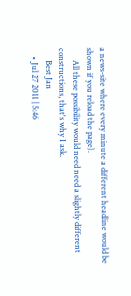a news-site where every minute a different headline would be shown if you reload the page).
      All these possibility would need need a slightly different constructions, that's why I ask.
      Best Jan
    • Jul 27 2011 | 5:46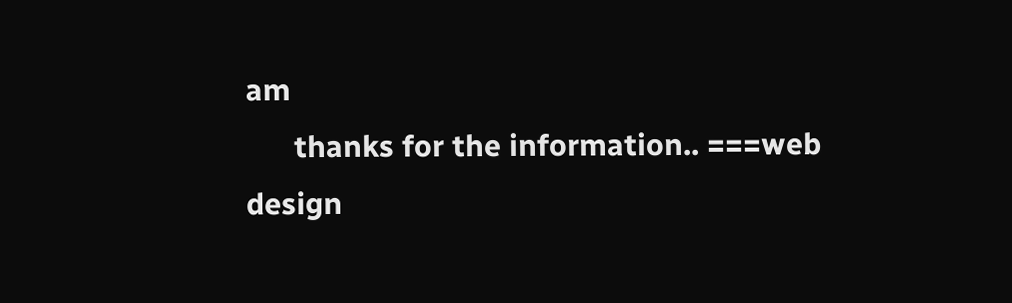am
      thanks for the information.. ===web design